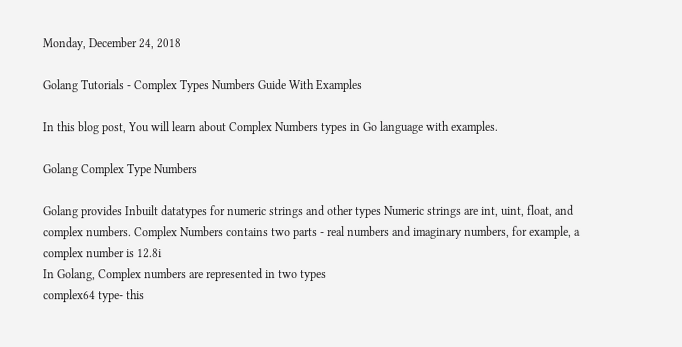Monday, December 24, 2018

Golang Tutorials - Complex Types Numbers Guide With Examples

In this blog post, You will learn about Complex Numbers types in Go language with examples.

Golang Complex Type Numbers

Golang provides Inbuilt datatypes for numeric strings and other types Numeric strings are int, uint, float, and complex numbers. Complex Numbers contains two parts - real numbers and imaginary numbers, for example, a complex number is 12.8i
In Golang, Complex numbers are represented in two types
complex64 type- this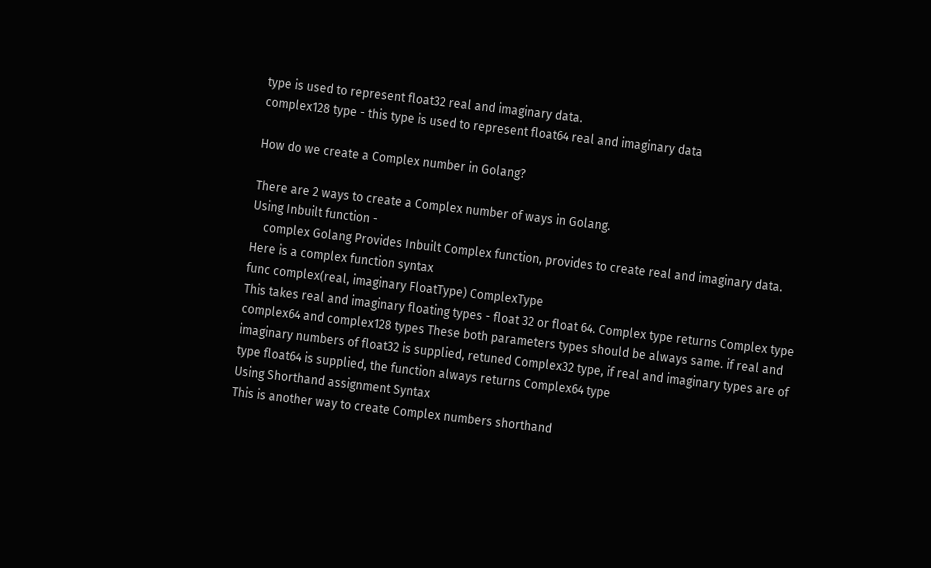type is used to represent float32 real and imaginary data.
complex128 type - this type is used to represent float64 real and imaginary data

How do we create a Complex number in Golang?

There are 2 ways to create a Complex number of ways in Golang.
Using Inbuilt function -
    complex Golang Provides Inbuilt Complex function, provides to create real and imaginary data.
Here is a complex function syntax
func complex(real, imaginary FloatType) ComplexType
This takes real and imaginary floating types - float 32 or float 64. Complex type returns Complex type complex64 and complex128 types These both parameters types should be always same. if real and imaginary numbers of float32 is supplied, retuned Complex32 type, if real and imaginary types are of type float64 is supplied, the function always returns Complex64 type
Using Shorthand assignment Syntax
This is another way to create Complex numbers shorthand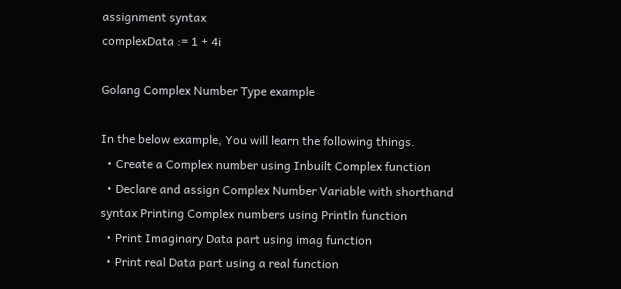assignment syntax
complexData := 1 + 4i

Golang Complex Number Type example

In the below example, You will learn the following things.
  • Create a Complex number using Inbuilt Complex function
  • Declare and assign Complex Number Variable with shorthand syntax Printing Complex numbers using Println function
  • Print Imaginary Data part using imag function
  • Print real Data part using a real function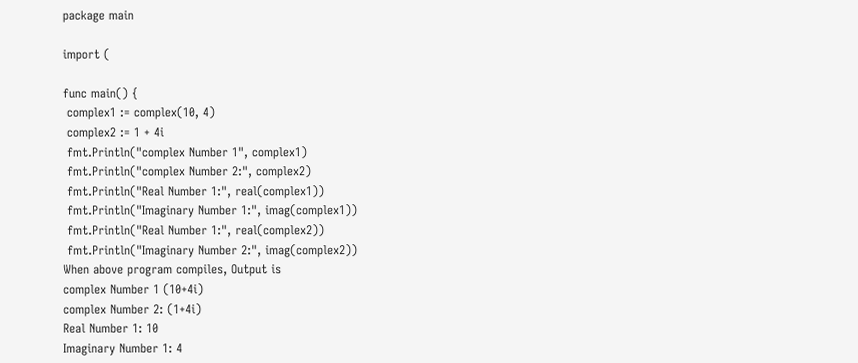package main

import (

func main() {
 complex1 := complex(10, 4)
 complex2 := 1 + 4i
 fmt.Println("complex Number 1", complex1)
 fmt.Println("complex Number 2:", complex2)
 fmt.Println("Real Number 1:", real(complex1))
 fmt.Println("Imaginary Number 1:", imag(complex1))
 fmt.Println("Real Number 1:", real(complex2))
 fmt.Println("Imaginary Number 2:", imag(complex2))
When above program compiles, Output is
complex Number 1 (10+4i)
complex Number 2: (1+4i)
Real Number 1: 10
Imaginary Number 1: 4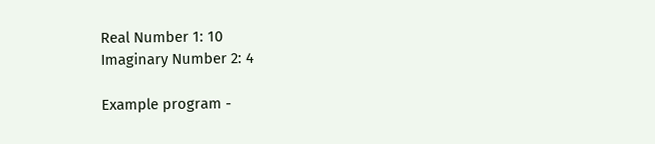Real Number 1: 10
Imaginary Number 2: 4

Example program -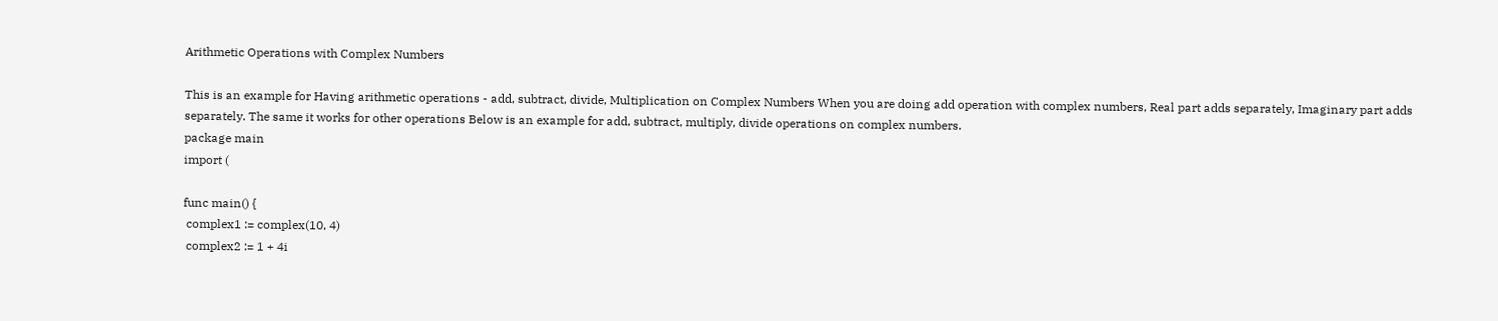Arithmetic Operations with Complex Numbers

This is an example for Having arithmetic operations - add, subtract, divide, Multiplication on Complex Numbers When you are doing add operation with complex numbers, Real part adds separately, Imaginary part adds separately. The same it works for other operations Below is an example for add, subtract, multiply, divide operations on complex numbers.
package main
import (

func main() {
 complex1 := complex(10, 4)
 complex2 := 1 + 4i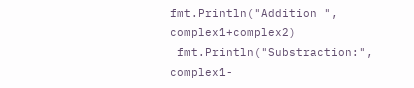fmt.Println("Addition ", complex1+complex2)
 fmt.Println("Substraction:", complex1-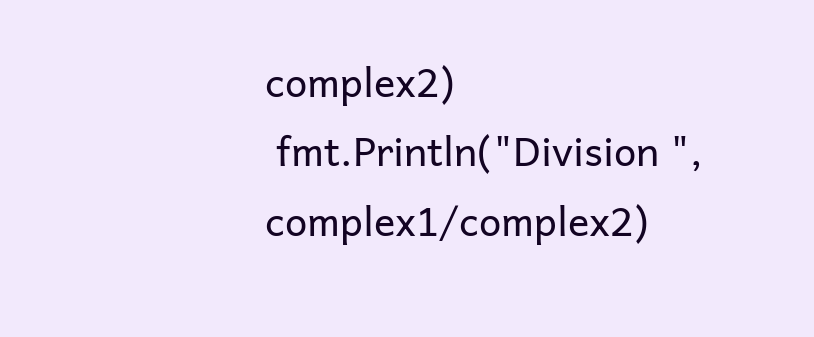complex2)
 fmt.Println("Division ", complex1/complex2)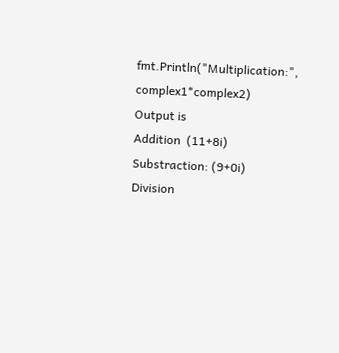fmt.Println("Multiplication:", complex1*complex2)
Output is
Addition  (11+8i)
Substraction: (9+0i)
Division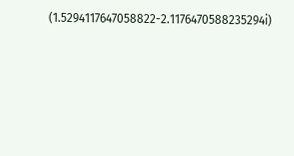(1.5294117647058822-2.1176470588235294i)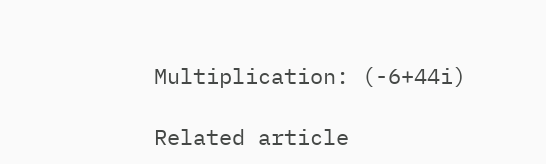Multiplication: (-6+44i)

Related article